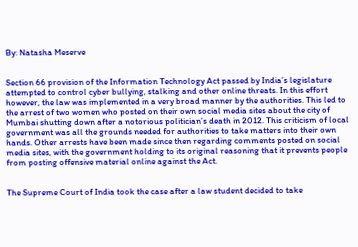By: Natasha Meserve


Section 66 provision of the Information Technology Act passed by India’s legislature attempted to control cyber bullying, stalking and other online threats. In this effort however, the law was implemented in a very broad manner by the authorities. This led to the arrest of two women who posted on their own social media sites about the city of Mumbai shutting down after a notorious politician’s death in 2012. This criticism of local government was all the grounds needed for authorities to take matters into their own hands. Other arrests have been made since then regarding comments posted on social media sites, with the government holding to its original reasoning that it prevents people from posting offensive material online against the Act.


The Supreme Court of India took the case after a law student decided to take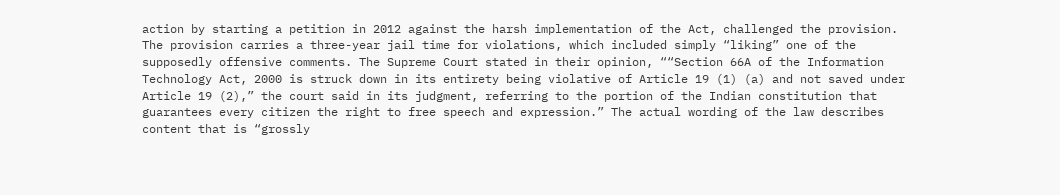action by starting a petition in 2012 against the harsh implementation of the Act, challenged the provision. The provision carries a three-year jail time for violations, which included simply “liking” one of the supposedly offensive comments. The Supreme Court stated in their opinion, ““Section 66A of the Information Technology Act, 2000 is struck down in its entirety being violative of Article 19 (1) (a) and not saved under Article 19 (2),” the court said in its judgment, referring to the portion of the Indian constitution that guarantees every citizen the right to free speech and expression.” The actual wording of the law describes content that is “grossly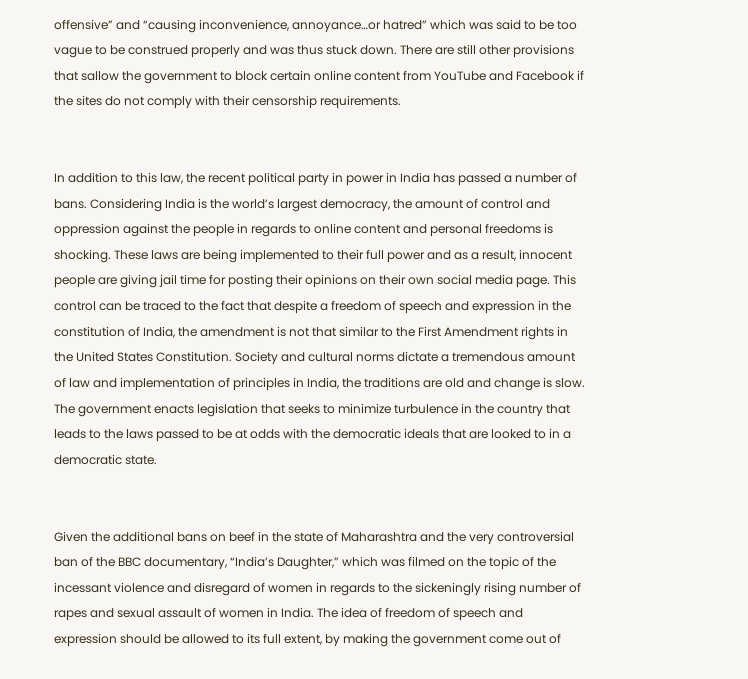offensive” and “causing inconvenience, annoyance…or hatred” which was said to be too vague to be construed properly and was thus stuck down. There are still other provisions that sallow the government to block certain online content from YouTube and Facebook if the sites do not comply with their censorship requirements.


In addition to this law, the recent political party in power in India has passed a number of bans. Considering India is the world’s largest democracy, the amount of control and oppression against the people in regards to online content and personal freedoms is shocking. These laws are being implemented to their full power and as a result, innocent people are giving jail time for posting their opinions on their own social media page. This control can be traced to the fact that despite a freedom of speech and expression in the constitution of India, the amendment is not that similar to the First Amendment rights in the United States Constitution. Society and cultural norms dictate a tremendous amount of law and implementation of principles in India, the traditions are old and change is slow. The government enacts legislation that seeks to minimize turbulence in the country that leads to the laws passed to be at odds with the democratic ideals that are looked to in a democratic state.


Given the additional bans on beef in the state of Maharashtra and the very controversial ban of the BBC documentary, “India’s Daughter,” which was filmed on the topic of the incessant violence and disregard of women in regards to the sickeningly rising number of rapes and sexual assault of women in India. The idea of freedom of speech and expression should be allowed to its full extent, by making the government come out of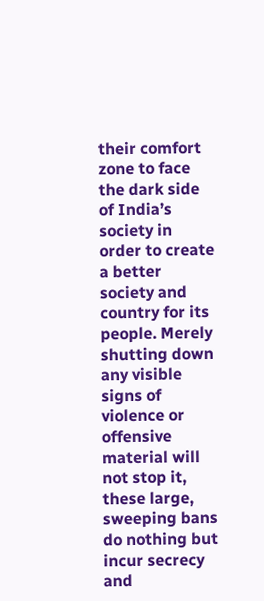their comfort zone to face the dark side of India’s society in order to create a better society and country for its people. Merely shutting down any visible signs of violence or offensive material will not stop it, these large, sweeping bans do nothing but incur secrecy and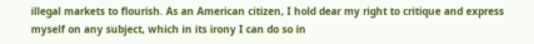illegal markets to flourish. As an American citizen, I hold dear my right to critique and express myself on any subject, which in its irony I can do so in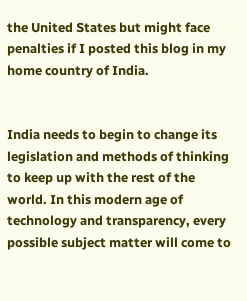the United States but might face penalties if I posted this blog in my home country of India.


India needs to begin to change its legislation and methods of thinking to keep up with the rest of the world. In this modern age of technology and transparency, every possible subject matter will come to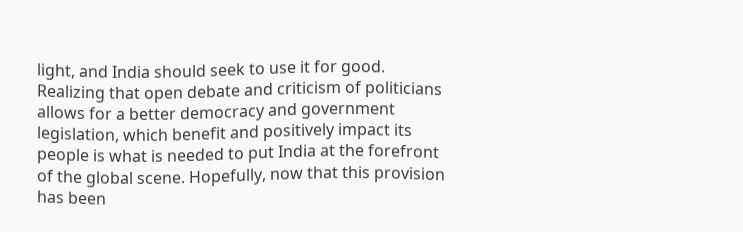light, and India should seek to use it for good. Realizing that open debate and criticism of politicians allows for a better democracy and government legislation, which benefit and positively impact its people is what is needed to put India at the forefront of the global scene. Hopefully, now that this provision has been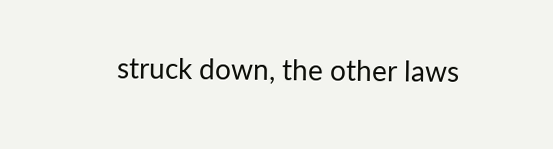struck down, the other laws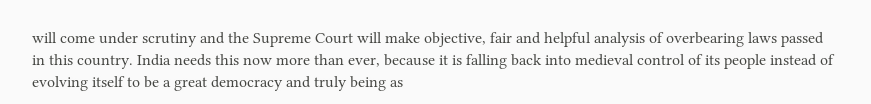will come under scrutiny and the Supreme Court will make objective, fair and helpful analysis of overbearing laws passed in this country. India needs this now more than ever, because it is falling back into medieval control of its people instead of evolving itself to be a great democracy and truly being as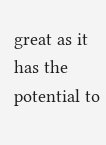great as it has the potential to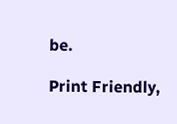be.

Print Friendly,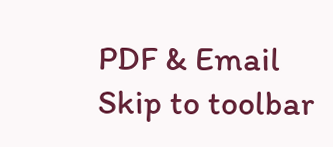PDF & Email
Skip to toolbar